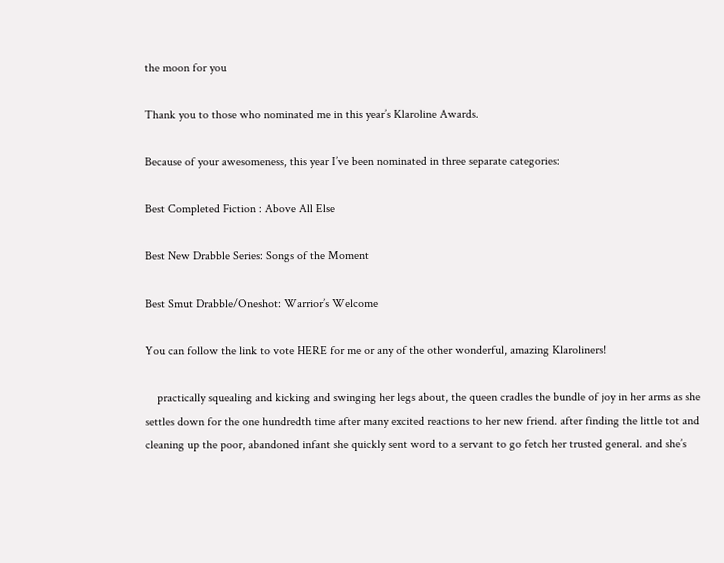the moon for you

Thank you to those who nominated me in this year’s Klaroline Awards.

Because of your awesomeness, this year I’ve been nominated in three separate categories:

Best Completed Fiction : Above All Else

Best New Drabble Series: Songs of the Moment

Best Smut Drabble/Oneshot: Warrior’s Welcome

You can follow the link to vote HERE for me or any of the other wonderful, amazing Klaroliners!

    practically squealing and kicking and swinging her legs about, the queen cradles the bundle of joy in her arms as she settles down for the one hundredth time after many excited reactions to her new friend. after finding the little tot and cleaning up the poor, abandoned infant she quickly sent word to a servant to go fetch her trusted general. and she’s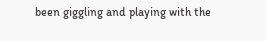been giggling and playing with the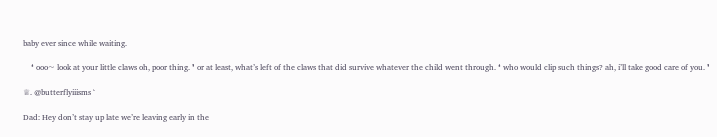baby ever since while waiting.

    ❛ ooo~ look at your little claws oh, poor thing. ❜ or at least, what’s left of the claws that did survive whatever the child went through. ❛ who would clip such things? ah, i’ll take good care of you. ❜

♕. @butterflyiiisms `

Dad: Hey don’t stay up late we’re leaving early in the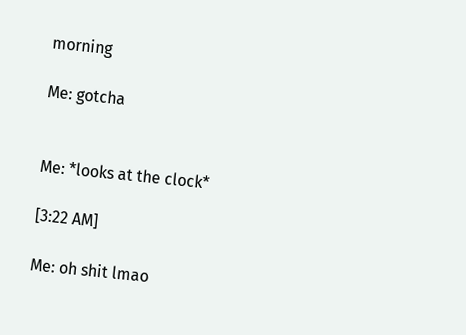morning

Me: gotcha


Me: *looks at the clock*

[3:22 AM]

Me: oh shit lmao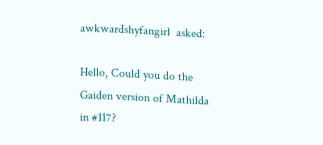awkwardshyfangirl  asked:

Hello, Could you do the Gaiden version of Mathilda in #117?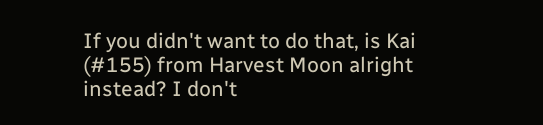If you didn't want to do that, is Kai (#155) from Harvest Moon alright instead? I don't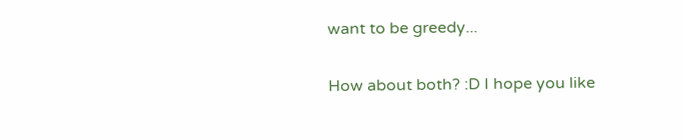want to be greedy...

How about both? :D I hope you like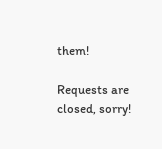them!

Requests are closed, sorry!